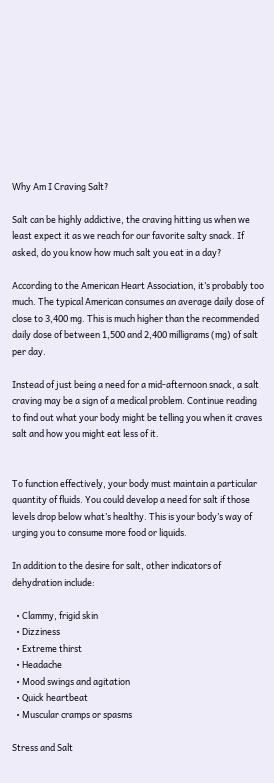Why Am I Craving Salt?

Salt can be highly addictive, the craving hitting us when we least expect it as we reach for our favorite salty snack. If asked, do you know how much salt you eat in a day?

According to the American Heart Association, it’s probably too much. The typical American consumes an average daily dose of close to 3,400 mg. This is much higher than the recommended daily dose of between 1,500 and 2,400 milligrams (mg) of salt per day.

Instead of just being a need for a mid-afternoon snack, a salt craving may be a sign of a medical problem. Continue reading to find out what your body might be telling you when it craves salt and how you might eat less of it.


To function effectively, your body must maintain a particular quantity of fluids. You could develop a need for salt if those levels drop below what’s healthy. This is your body’s way of urging you to consume more food or liquids.

In addition to the desire for salt, other indicators of dehydration include:

  • Clammy, frigid skin
  • Dizziness
  • Extreme thirst
  • Headache
  • Mood swings and agitation
  • Quick heartbeat
  • Muscular cramps or spasms

Stress and Salt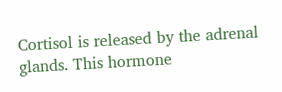Cortisol is released by the adrenal glands. This hormone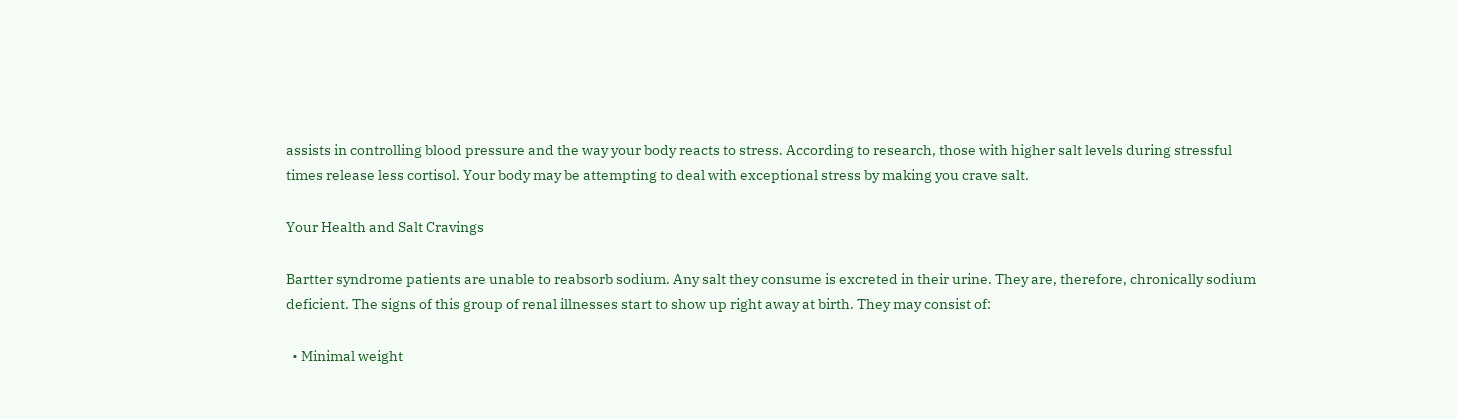assists in controlling blood pressure and the way your body reacts to stress. According to research, those with higher salt levels during stressful times release less cortisol. Your body may be attempting to deal with exceptional stress by making you crave salt.

Your Health and Salt Cravings

Bartter syndrome patients are unable to reabsorb sodium. Any salt they consume is excreted in their urine. They are, therefore, chronically sodium deficient. The signs of this group of renal illnesses start to show up right away at birth. They may consist of:

  • Minimal weight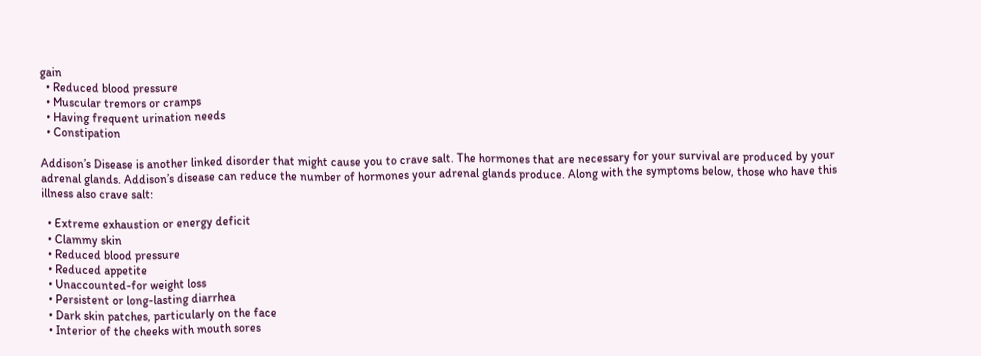gain
  • Reduced blood pressure
  • Muscular tremors or cramps
  • Having frequent urination needs
  • Constipation

Addison’s Disease is another linked disorder that might cause you to crave salt. The hormones that are necessary for your survival are produced by your adrenal glands. Addison’s disease can reduce the number of hormones your adrenal glands produce. Along with the symptoms below, those who have this illness also crave salt:

  • Extreme exhaustion or energy deficit
  • Clammy skin
  • Reduced blood pressure
  • Reduced appetite
  • Unaccounted-for weight loss
  • Persistent or long-lasting diarrhea
  • Dark skin patches, particularly on the face
  • Interior of the cheeks with mouth sores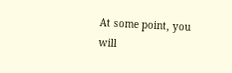At some point, you will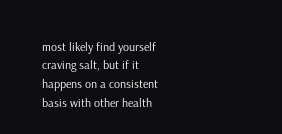most likely find yourself craving salt, but if it happens on a consistent basis with other health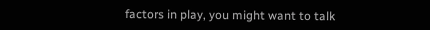factors in play, you might want to talk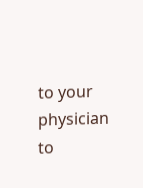to your physician to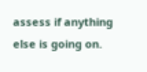assess if anything else is going on.